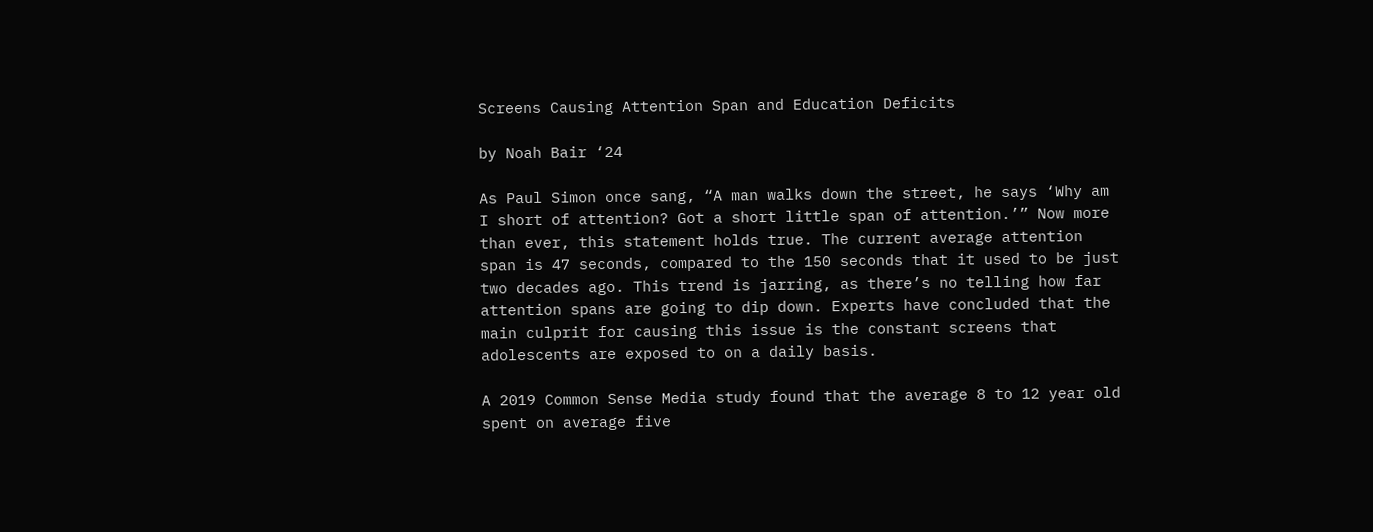Screens Causing Attention Span and Education Deficits

by Noah Bair ‘24

As Paul Simon once sang, “A man walks down the street, he says ‘Why am I short of attention? Got a short little span of attention.’” Now more than ever, this statement holds true. The current average attention span is 47 seconds, compared to the 150 seconds that it used to be just two decades ago. This trend is jarring, as there’s no telling how far attention spans are going to dip down. Experts have concluded that the main culprit for causing this issue is the constant screens that adolescents are exposed to on a daily basis.

A 2019 Common Sense Media study found that the average 8 to 12 year old spent on average five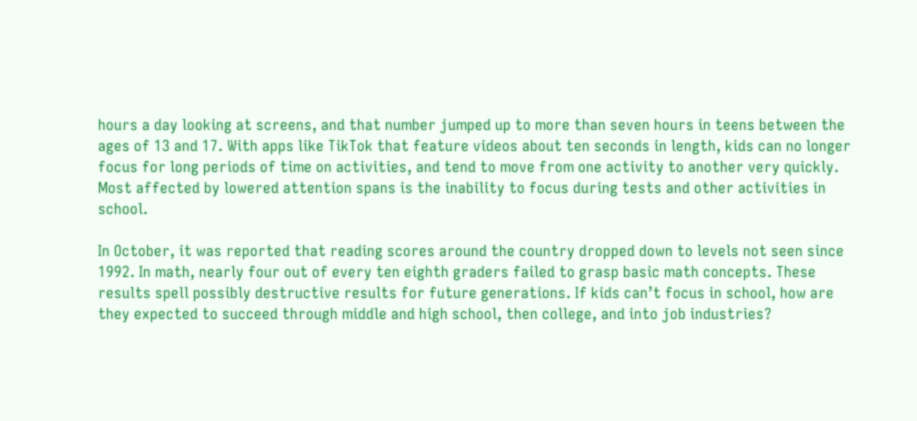hours a day looking at screens, and that number jumped up to more than seven hours in teens between the ages of 13 and 17. With apps like TikTok that feature videos about ten seconds in length, kids can no longer focus for long periods of time on activities, and tend to move from one activity to another very quickly. Most affected by lowered attention spans is the inability to focus during tests and other activities in school.

In October, it was reported that reading scores around the country dropped down to levels not seen since 1992. In math, nearly four out of every ten eighth graders failed to grasp basic math concepts. These results spell possibly destructive results for future generations. If kids can’t focus in school, how are they expected to succeed through middle and high school, then college, and into job industries?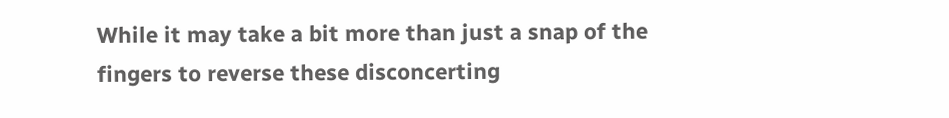While it may take a bit more than just a snap of the fingers to reverse these disconcerting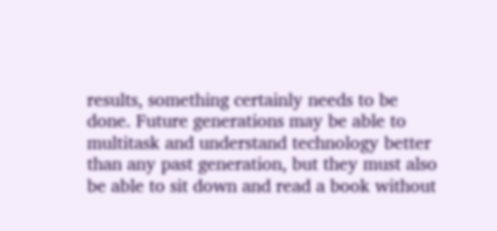results, something certainly needs to be done. Future generations may be able to multitask and understand technology better than any past generation, but they must also be able to sit down and read a book without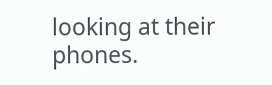looking at their phones.